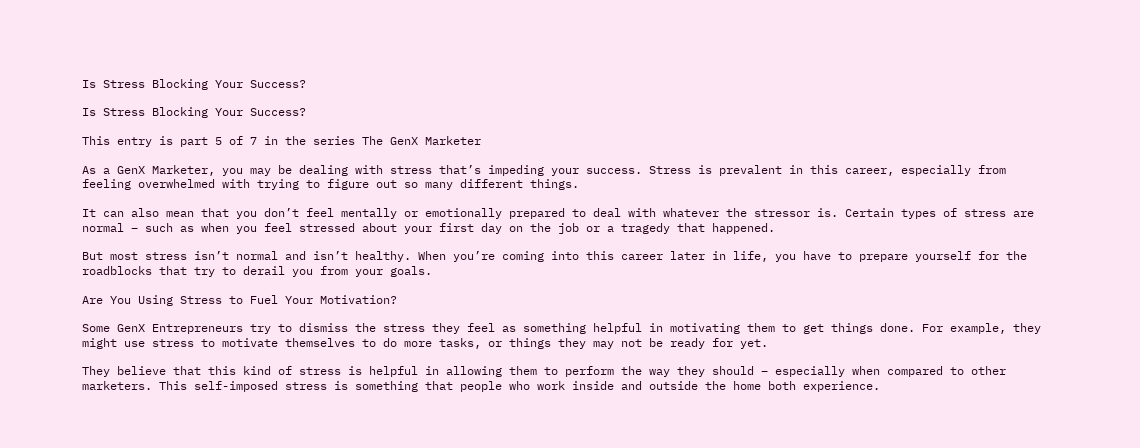Is Stress Blocking Your Success?

Is Stress Blocking Your Success?

This entry is part 5 of 7 in the series The GenX Marketer

As a GenX Marketer, you may be dealing with stress that’s impeding your success. Stress is prevalent in this career, especially from feeling overwhelmed with trying to figure out so many different things.

It can also mean that you don’t feel mentally or emotionally prepared to deal with whatever the stressor is. Certain types of stress are normal – such as when you feel stressed about your first day on the job or a tragedy that happened.

But most stress isn’t normal and isn’t healthy. When you’re coming into this career later in life, you have to prepare yourself for the roadblocks that try to derail you from your goals.

Are You Using Stress to Fuel Your Motivation?

Some GenX Entrepreneurs try to dismiss the stress they feel as something helpful in motivating them to get things done. For example, they might use stress to motivate themselves to do more tasks, or things they may not be ready for yet.

They believe that this kind of stress is helpful in allowing them to perform the way they should – especially when compared to other marketers. This self-imposed stress is something that people who work inside and outside the home both experience.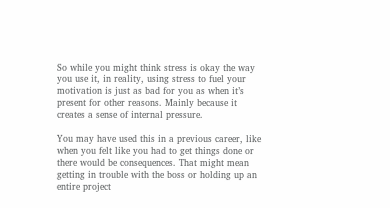So while you might think stress is okay the way you use it, in reality, using stress to fuel your motivation is just as bad for you as when it’s present for other reasons. Mainly because it creates a sense of internal pressure.

You may have used this in a previous career, like when you felt like you had to get things done or there would be consequences. That might mean getting in trouble with the boss or holding up an entire project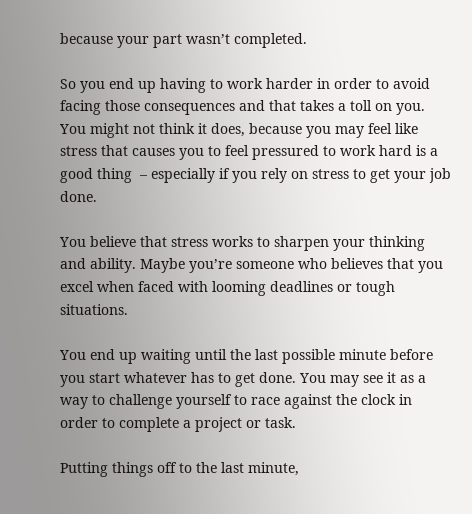because your part wasn’t completed.

So you end up having to work harder in order to avoid facing those consequences and that takes a toll on you. You might not think it does, because you may feel like stress that causes you to feel pressured to work hard is a good thing  – especially if you rely on stress to get your job done.

You believe that stress works to sharpen your thinking and ability. Maybe you’re someone who believes that you excel when faced with looming deadlines or tough situations.

You end up waiting until the last possible minute before you start whatever has to get done. You may see it as a way to challenge yourself to race against the clock in order to complete a project or task.

Putting things off to the last minute,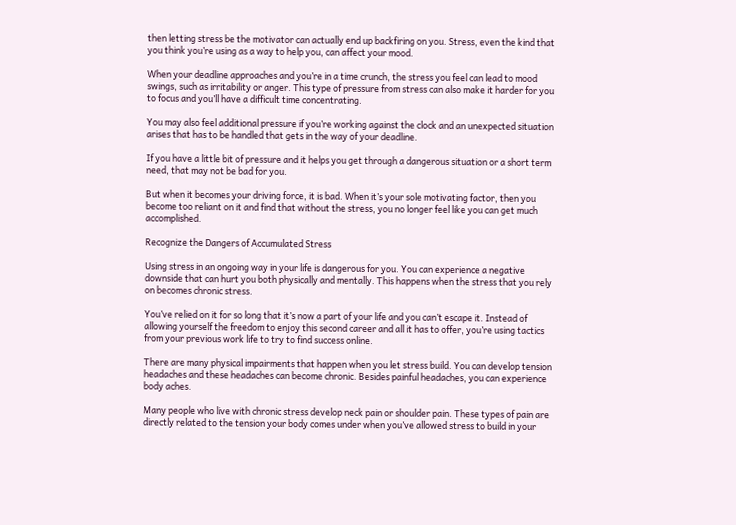then letting stress be the motivator can actually end up backfiring on you. Stress, even the kind that you think you’re using as a way to help you, can affect your mood.

When your deadline approaches and you’re in a time crunch, the stress you feel can lead to mood swings, such as irritability or anger. This type of pressure from stress can also make it harder for you to focus and you’ll have a difficult time concentrating.

You may also feel additional pressure if you’re working against the clock and an unexpected situation arises that has to be handled that gets in the way of your deadline.

If you have a little bit of pressure and it helps you get through a dangerous situation or a short term need, that may not be bad for you.

But when it becomes your driving force, it is bad. When it’s your sole motivating factor, then you become too reliant on it and find that without the stress, you no longer feel like you can get much accomplished.

Recognize the Dangers of Accumulated Stress

Using stress in an ongoing way in your life is dangerous for you. You can experience a negative downside that can hurt you both physically and mentally. This happens when the stress that you rely on becomes chronic stress.

You’ve relied on it for so long that it’s now a part of your life and you can’t escape it. Instead of allowing yourself the freedom to enjoy this second career and all it has to offer, you’re using tactics from your previous work life to try to find success online.

There are many physical impairments that happen when you let stress build. You can develop tension headaches and these headaches can become chronic. Besides painful headaches, you can experience body aches.

Many people who live with chronic stress develop neck pain or shoulder pain. These types of pain are directly related to the tension your body comes under when you’ve allowed stress to build in your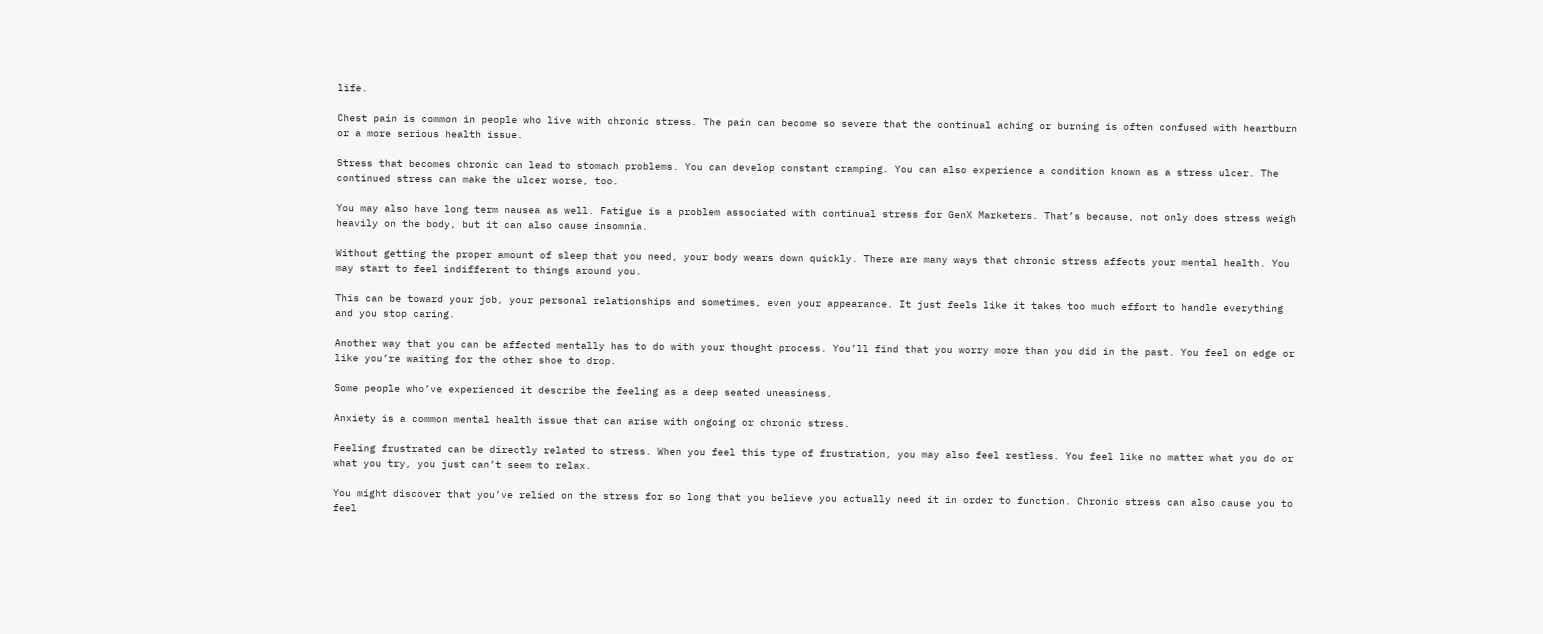life.

Chest pain is common in people who live with chronic stress. The pain can become so severe that the continual aching or burning is often confused with heartburn or a more serious health issue.

Stress that becomes chronic can lead to stomach problems. You can develop constant cramping. You can also experience a condition known as a stress ulcer. The continued stress can make the ulcer worse, too.

You may also have long term nausea as well. Fatigue is a problem associated with continual stress for GenX Marketers. That’s because, not only does stress weigh heavily on the body, but it can also cause insomnia.

Without getting the proper amount of sleep that you need, your body wears down quickly. There are many ways that chronic stress affects your mental health. You may start to feel indifferent to things around you.

This can be toward your job, your personal relationships and sometimes, even your appearance. It just feels like it takes too much effort to handle everything and you stop caring.

Another way that you can be affected mentally has to do with your thought process. You’ll find that you worry more than you did in the past. You feel on edge or like you’re waiting for the other shoe to drop.

Some people who’ve experienced it describe the feeling as a deep seated uneasiness.

Anxiety is a common mental health issue that can arise with ongoing or chronic stress.

Feeling frustrated can be directly related to stress. When you feel this type of frustration, you may also feel restless. You feel like no matter what you do or what you try, you just can’t seem to relax.

You might discover that you’ve relied on the stress for so long that you believe you actually need it in order to function. Chronic stress can also cause you to feel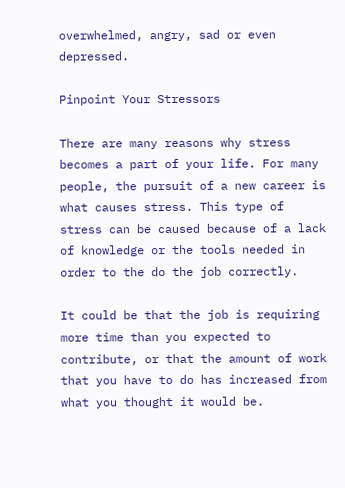overwhelmed, angry, sad or even depressed.

Pinpoint Your Stressors

There are many reasons why stress becomes a part of your life. For many people, the pursuit of a new career is what causes stress. This type of stress can be caused because of a lack of knowledge or the tools needed in order to the do the job correctly.

It could be that the job is requiring more time than you expected to contribute, or that the amount of work that you have to do has increased from what you thought it would be.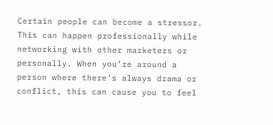Certain people can become a stressor. This can happen professionally while networking with other marketers or personally. When you’re around a person where there’s always drama or conflict, this can cause you to feel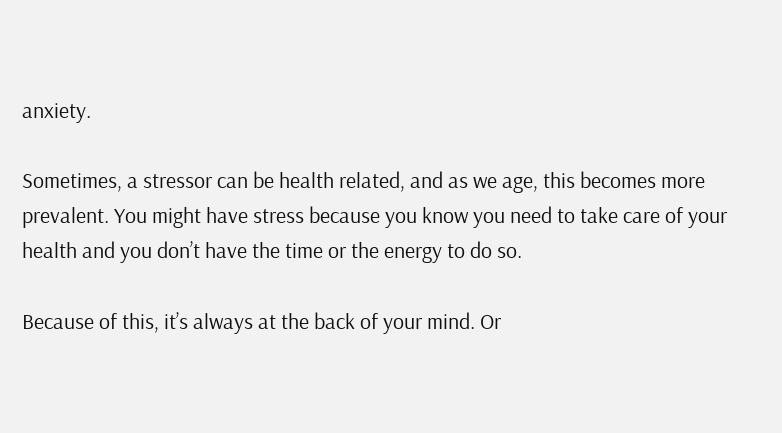anxiety.

Sometimes, a stressor can be health related, and as we age, this becomes more prevalent. You might have stress because you know you need to take care of your health and you don’t have the time or the energy to do so.

Because of this, it’s always at the back of your mind. Or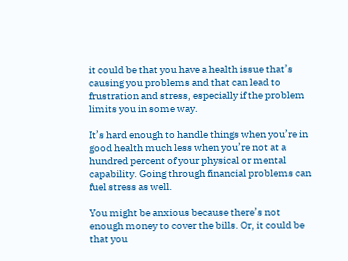it could be that you have a health issue that’s causing you problems and that can lead to frustration and stress, especially if the problem limits you in some way.

It’s hard enough to handle things when you’re in good health much less when you’re not at a hundred percent of your physical or mental capability. Going through financial problems can fuel stress as well.

You might be anxious because there’s not enough money to cover the bills. Or, it could be that you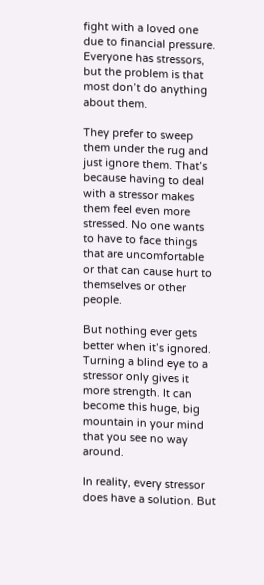fight with a loved one due to financial pressure. Everyone has stressors, but the problem is that most don’t do anything about them.

They prefer to sweep them under the rug and just ignore them. That’s because having to deal with a stressor makes them feel even more stressed. No one wants to have to face things that are uncomfortable or that can cause hurt to themselves or other people.

But nothing ever gets better when it’s ignored. Turning a blind eye to a stressor only gives it more strength. It can become this huge, big mountain in your mind that you see no way around.

In reality, every stressor does have a solution. But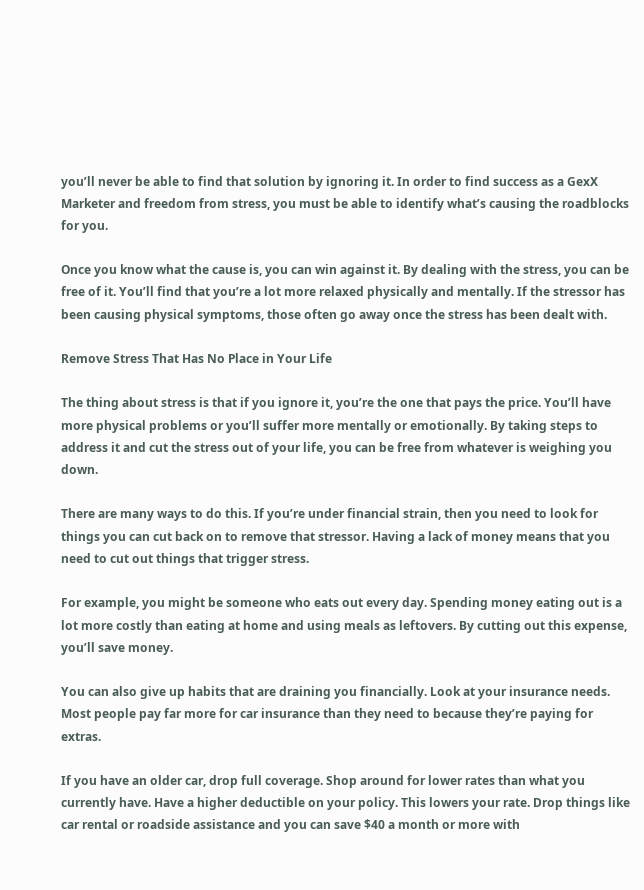you’ll never be able to find that solution by ignoring it. In order to find success as a GexX Marketer and freedom from stress, you must be able to identify what’s causing the roadblocks for you.

Once you know what the cause is, you can win against it. By dealing with the stress, you can be free of it. You’ll find that you’re a lot more relaxed physically and mentally. If the stressor has been causing physical symptoms, those often go away once the stress has been dealt with.

Remove Stress That Has No Place in Your Life

The thing about stress is that if you ignore it, you’re the one that pays the price. You’ll have more physical problems or you’ll suffer more mentally or emotionally. By taking steps to address it and cut the stress out of your life, you can be free from whatever is weighing you down.

There are many ways to do this. If you’re under financial strain, then you need to look for things you can cut back on to remove that stressor. Having a lack of money means that you need to cut out things that trigger stress.

For example, you might be someone who eats out every day. Spending money eating out is a lot more costly than eating at home and using meals as leftovers. By cutting out this expense, you’ll save money.

You can also give up habits that are draining you financially. Look at your insurance needs. Most people pay far more for car insurance than they need to because they’re paying for extras.

If you have an older car, drop full coverage. Shop around for lower rates than what you currently have. Have a higher deductible on your policy. This lowers your rate. Drop things like car rental or roadside assistance and you can save $40 a month or more with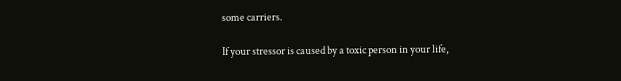some carriers.

If your stressor is caused by a toxic person in your life,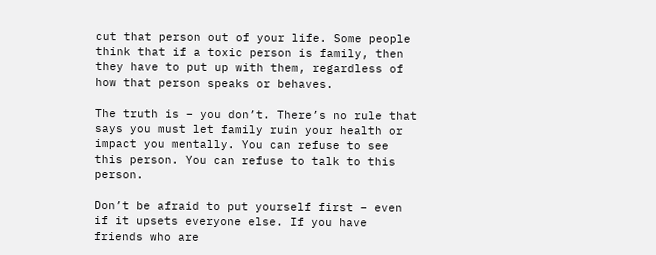cut that person out of your life. Some people think that if a toxic person is family, then they have to put up with them, regardless of how that person speaks or behaves.

The truth is – you don’t. There’s no rule that says you must let family ruin your health or impact you mentally. You can refuse to see this person. You can refuse to talk to this person.

Don’t be afraid to put yourself first – even if it upsets everyone else. If you have friends who are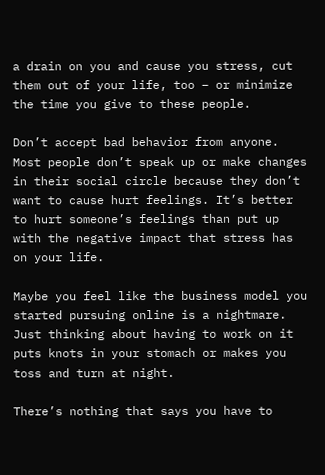a drain on you and cause you stress, cut them out of your life, too – or minimize the time you give to these people.

Don’t accept bad behavior from anyone. Most people don’t speak up or make changes in their social circle because they don’t want to cause hurt feelings. It’s better to hurt someone’s feelings than put up with the negative impact that stress has on your life.

Maybe you feel like the business model you started pursuing online is a nightmare. Just thinking about having to work on it puts knots in your stomach or makes you toss and turn at night.

There’s nothing that says you have to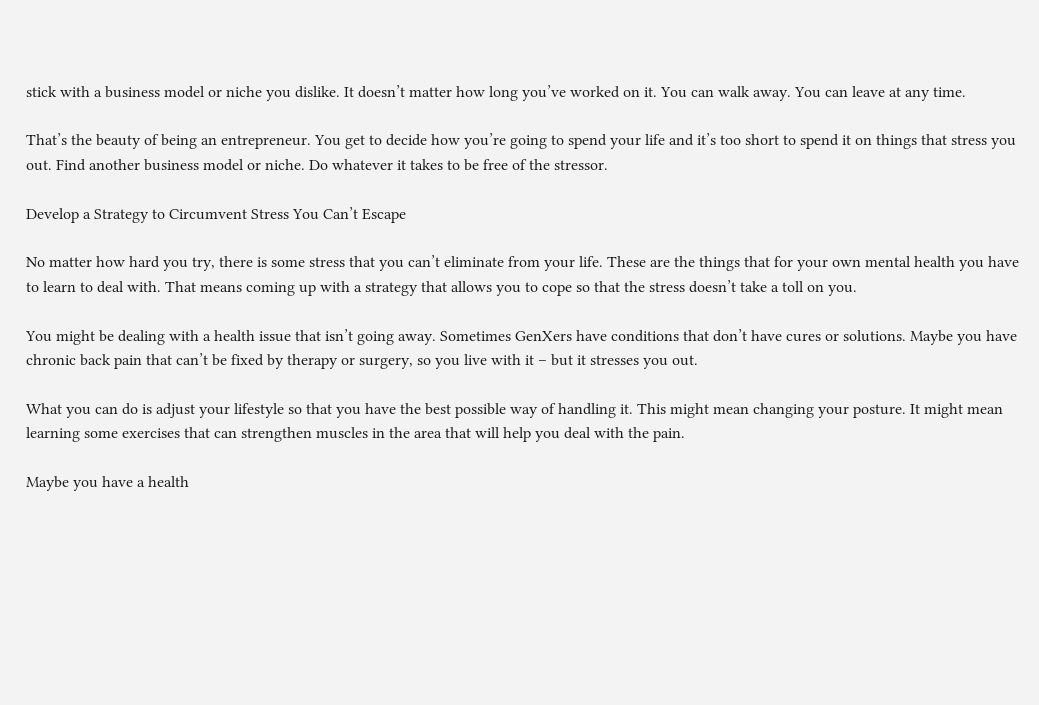stick with a business model or niche you dislike. It doesn’t matter how long you’ve worked on it. You can walk away. You can leave at any time.

That’s the beauty of being an entrepreneur. You get to decide how you’re going to spend your life and it’s too short to spend it on things that stress you out. Find another business model or niche. Do whatever it takes to be free of the stressor.

Develop a Strategy to Circumvent Stress You Can’t Escape

No matter how hard you try, there is some stress that you can’t eliminate from your life. These are the things that for your own mental health you have to learn to deal with. That means coming up with a strategy that allows you to cope so that the stress doesn’t take a toll on you.

You might be dealing with a health issue that isn’t going away. Sometimes GenXers have conditions that don’t have cures or solutions. Maybe you have chronic back pain that can’t be fixed by therapy or surgery, so you live with it – but it stresses you out.

What you can do is adjust your lifestyle so that you have the best possible way of handling it. This might mean changing your posture. It might mean learning some exercises that can strengthen muscles in the area that will help you deal with the pain.

Maybe you have a health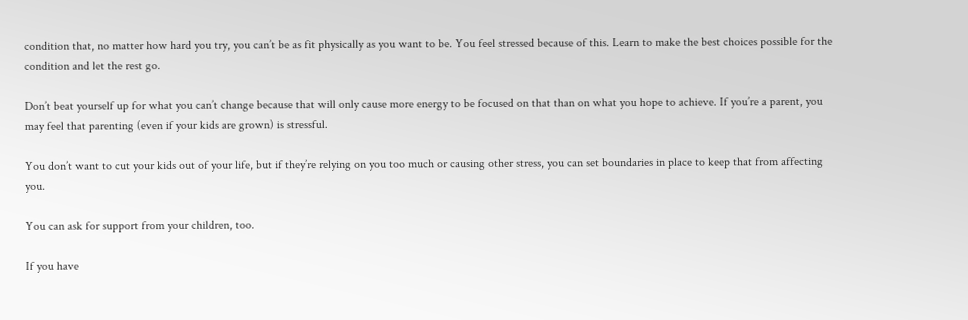condition that, no matter how hard you try, you can’t be as fit physically as you want to be. You feel stressed because of this. Learn to make the best choices possible for the condition and let the rest go.

Don’t beat yourself up for what you can’t change because that will only cause more energy to be focused on that than on what you hope to achieve. If you’re a parent, you may feel that parenting (even if your kids are grown) is stressful.

You don’t want to cut your kids out of your life, but if they’re relying on you too much or causing other stress, you can set boundaries in place to keep that from affecting you.

You can ask for support from your children, too.

If you have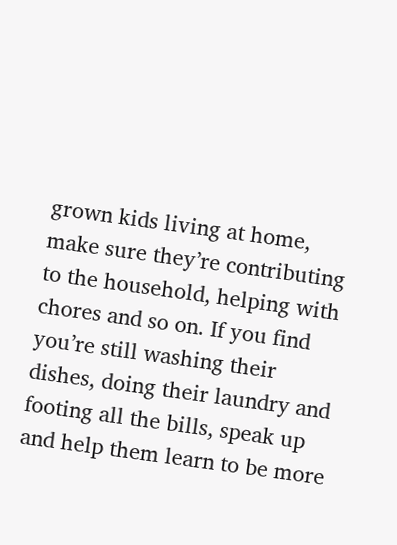grown kids living at home, make sure they’re contributing to the household, helping with chores and so on. If you find you’re still washing their dishes, doing their laundry and footing all the bills, speak up and help them learn to be more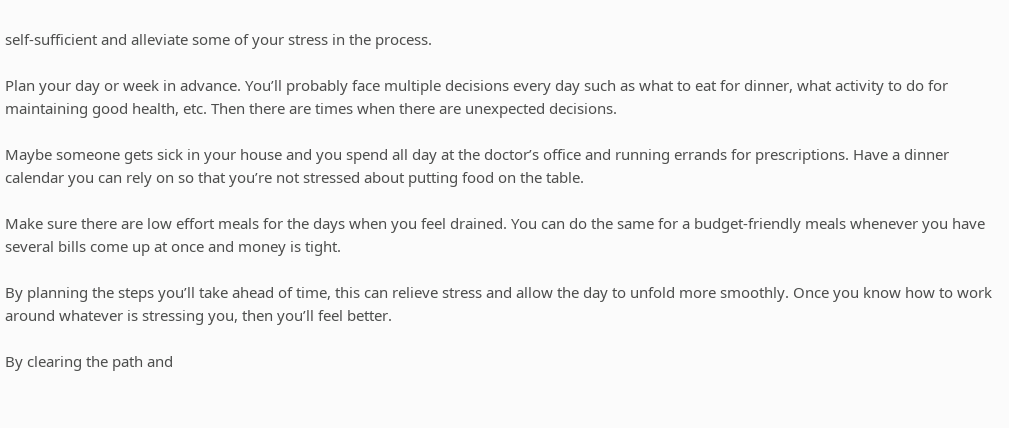self-sufficient and alleviate some of your stress in the process.

Plan your day or week in advance. You’ll probably face multiple decisions every day such as what to eat for dinner, what activity to do for maintaining good health, etc. Then there are times when there are unexpected decisions.

Maybe someone gets sick in your house and you spend all day at the doctor’s office and running errands for prescriptions. Have a dinner calendar you can rely on so that you’re not stressed about putting food on the table.

Make sure there are low effort meals for the days when you feel drained. You can do the same for a budget-friendly meals whenever you have several bills come up at once and money is tight.

By planning the steps you’ll take ahead of time, this can relieve stress and allow the day to unfold more smoothly. Once you know how to work around whatever is stressing you, then you’ll feel better.

By clearing the path and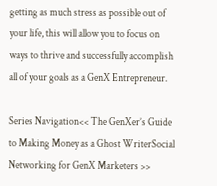getting as much stress as possible out of your life, this will allow you to focus on ways to thrive and successfully accomplish all of your goals as a GenX Entrepreneur.

Series Navigation<< The GenXer’s Guide to Making Money as a Ghost WriterSocial Networking for GenX Marketers >>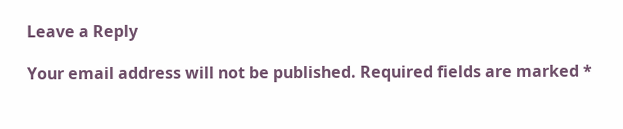Leave a Reply

Your email address will not be published. Required fields are marked *